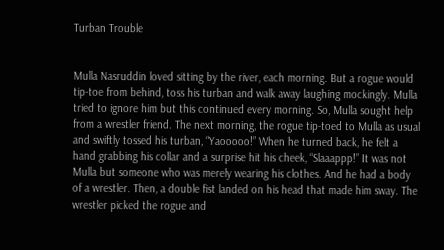Turban Trouble


Mulla Nasruddin loved sitting by the river, each morning. But a rogue would tip-toe from behind, toss his turban and walk away laughing mockingly. Mulla tried to ignore him but this continued every morning. So, Mulla sought help from a wrestler friend. The next morning, the rogue tip-toed to Mulla as usual and swiftly tossed his turban, “Yaooooo!” When he turned back, he felt a hand grabbing his collar and a surprise hit his cheek, “Slaaappp!” It was not Mulla but someone who was merely wearing his clothes. And he had a body of a wrestler. Then, a double fist landed on his head that made him sway. The wrestler picked the rogue and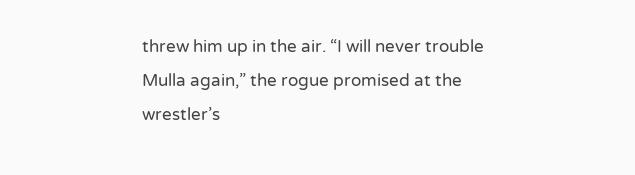threw him up in the air. “I will never trouble Mulla again,” the rogue promised at the wrestler’s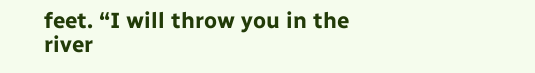feet. “I will throw you in the river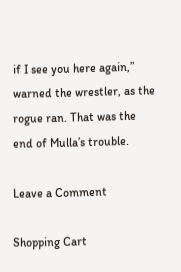if I see you here again,” warned the wrestler, as the rogue ran. That was the end of Mulla’s trouble.

Leave a Comment

Shopping Cart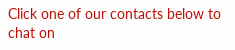Click one of our contacts below to chat on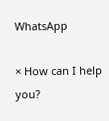WhatsApp

× How can I help you?